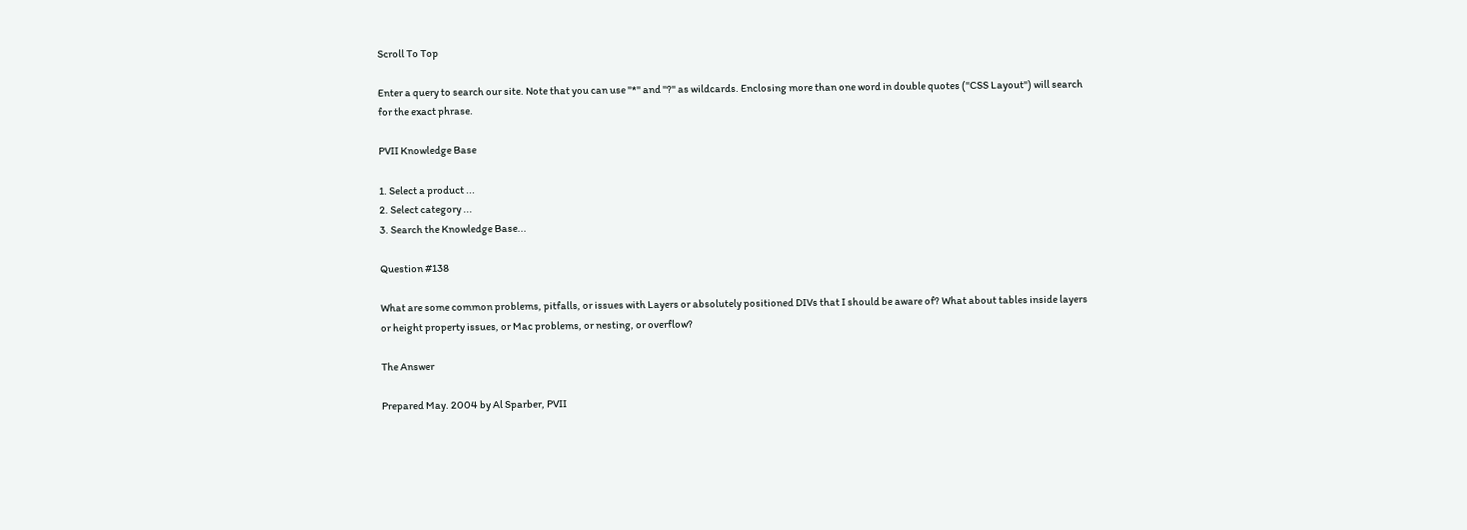Scroll To Top

Enter a query to search our site. Note that you can use "*" and "?" as wildcards. Enclosing more than one word in double quotes ("CSS Layout") will search for the exact phrase.

PVII Knowledge Base

1. Select a product ...
2. Select category ...
3. Search the Knowledge Base...

Question #138

What are some common problems, pitfalls, or issues with Layers or absolutely positioned DIVs that I should be aware of? What about tables inside layers or height property issues, or Mac problems, or nesting, or overflow?

The Answer

Prepared May. 2004 by Al Sparber, PVII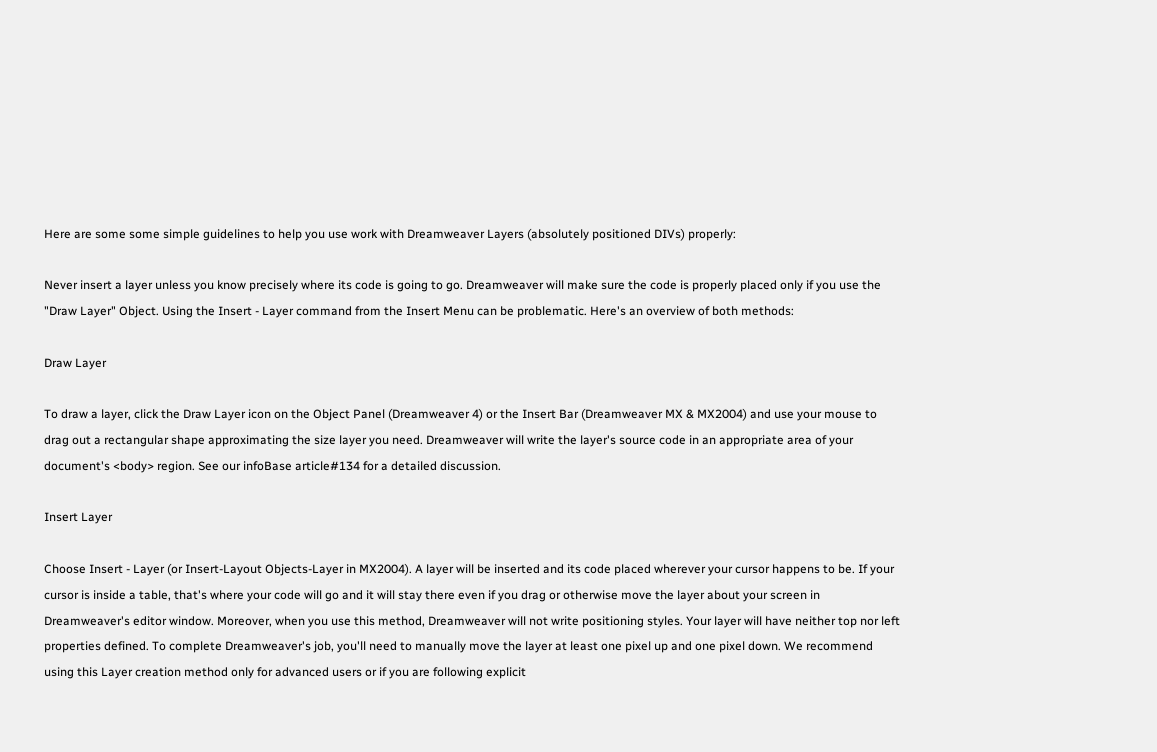Here are some some simple guidelines to help you use work with Dreamweaver Layers (absolutely positioned DIVs) properly:

Never insert a layer unless you know precisely where its code is going to go. Dreamweaver will make sure the code is properly placed only if you use the "Draw Layer" Object. Using the Insert - Layer command from the Insert Menu can be problematic. Here's an overview of both methods:

Draw Layer

To draw a layer, click the Draw Layer icon on the Object Panel (Dreamweaver 4) or the Insert Bar (Dreamweaver MX & MX2004) and use your mouse to drag out a rectangular shape approximating the size layer you need. Dreamweaver will write the layer's source code in an appropriate area of your document's <body> region. See our infoBase article#134 for a detailed discussion.

Insert Layer

Choose Insert - Layer (or Insert-Layout Objects-Layer in MX2004). A layer will be inserted and its code placed wherever your cursor happens to be. If your cursor is inside a table, that's where your code will go and it will stay there even if you drag or otherwise move the layer about your screen in Dreamweaver's editor window. Moreover, when you use this method, Dreamweaver will not write positioning styles. Your layer will have neither top nor left properties defined. To complete Dreamweaver's job, you'll need to manually move the layer at least one pixel up and one pixel down. We recommend using this Layer creation method only for advanced users or if you are following explicit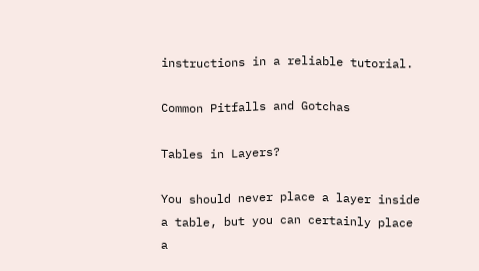instructions in a reliable tutorial.

Common Pitfalls and Gotchas

Tables in Layers?

You should never place a layer inside a table, but you can certainly place a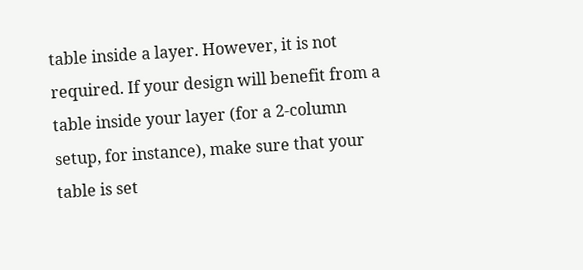table inside a layer. However, it is not required. If your design will benefit from a table inside your layer (for a 2-column setup, for instance), make sure that your table is set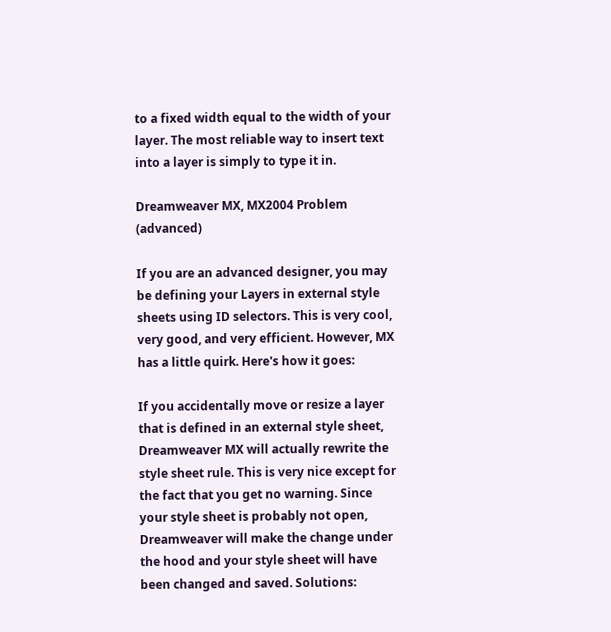to a fixed width equal to the width of your layer. The most reliable way to insert text into a layer is simply to type it in.

Dreamweaver MX, MX2004 Problem (advanced)

If you are an advanced designer, you may be defining your Layers in external style sheets using ID selectors. This is very cool, very good, and very efficient. However, MX has a little quirk. Here's how it goes:

If you accidentally move or resize a layer that is defined in an external style sheet, Dreamweaver MX will actually rewrite the style sheet rule. This is very nice except for the fact that you get no warning. Since your style sheet is probably not open, Dreamweaver will make the change under the hood and your style sheet will have been changed and saved. Solutions: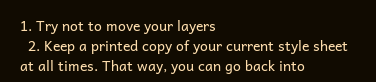1. Try not to move your layers
  2. Keep a printed copy of your current style sheet at all times. That way, you can go back into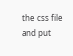the css file and put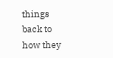things back to how they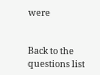were


Back to the questions list